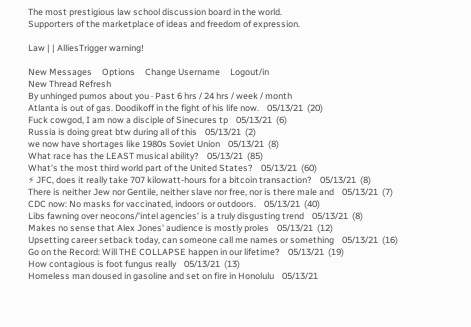The most prestigious law school discussion board in the world.
Supporters of the marketplace of ideas and freedom of expression.

Law | | AlliesTrigger warning!

New Messages     Options     Change Username     Logout/in
New Thread Refresh
By unhinged pumos about you · Past 6 hrs / 24 hrs / week / month
Atlanta is out of gas. Doodikoff in the fight of his life now.    05/13/21  (20)
Fuck cowgod, I am now a disciple of Sinecures tp    05/13/21  (6)
Russia is doing great btw during all of this    05/13/21  (2)
we now have shortages like 1980s Soviet Union    05/13/21  (8)
What race has the LEAST musical ability?    05/13/21  (85)
What's the most third world part of the United States?    05/13/21  (60)
⚡ JFC, does it really take 707 kilowatt-hours for a bitcoin transaction?    05/13/21  (8)
There is neither Jew nor Gentile, neither slave nor free, nor is there male and    05/13/21  (7)
CDC now: No masks for vaccinated, indoors or outdoors.    05/13/21  (40)
Libs fawning over neocons/'intel agencies' is a truly disgusting trend    05/13/21  (8)
Makes no sense that Alex Jones' audience is mostly proles    05/13/21  (12)
Upsetting career setback today, can someone call me names or something    05/13/21  (16)
Go on the Record: Will THE COLLAPSE happen in our lifetime?    05/13/21  (19)
How contagious is foot fungus really    05/13/21  (13)
Homeless man doused in gasoline and set on fire in Honolulu    05/13/21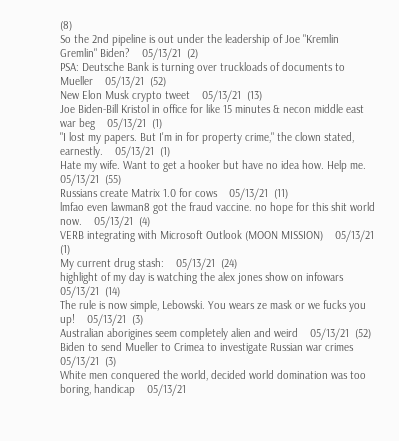(8)
So the 2nd pipeline is out under the leadership of Joe "Kremlin Gremlin" Biden?    05/13/21  (2)
PSA: Deutsche Bank is turning over truckloads of documents to Mueller    05/13/21  (52)
New Elon Musk crypto tweet    05/13/21  (13)
Joe Biden-Bill Kristol in office for like 15 minutes & necon middle east war beg    05/13/21  (1)
"I lost my papers. But I'm in for property crime," the clown stated, earnestly.    05/13/21  (1)
Hate my wife. Want to get a hooker but have no idea how. Help me.    05/13/21  (55)
Russians create Matrix 1.0 for cows    05/13/21  (11)
lmfao even lawman8 got the fraud vaccine. no hope for this shit world now.    05/13/21  (4)
VERB integrating with Microsoft Outlook (MOON MISSION)    05/13/21  (1)
My current drug stash:    05/13/21  (24)
highlight of my day is watching the alex jones show on infowars    05/13/21  (14)
The rule is now simple, Lebowski. You wears ze mask or we fucks you up!    05/13/21  (3)
Australian aborigines seem completely alien and weird    05/13/21  (52)
Biden to send Mueller to Crimea to investigate Russian war crimes    05/13/21  (3)
White men conquered the world, decided world domination was too boring, handicap    05/13/21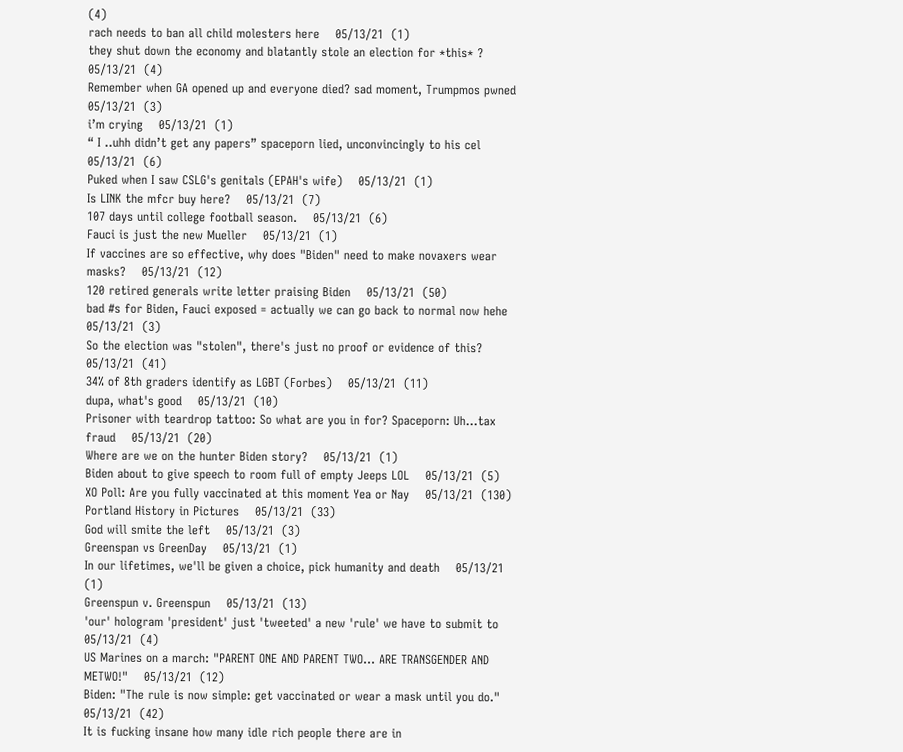(4)
rach needs to ban all child molesters here    05/13/21  (1)
they shut down the economy and blatantly stole an election for *this* ?    05/13/21  (4)
Remember when GA opened up and everyone died? sad moment, Trumpmos pwned    05/13/21  (3)
i’m crying    05/13/21  (1)
“ I ..uhh didn’t get any papers” spaceporn lied, unconvincingly to his cel    05/13/21  (6)
Puked when I saw CSLG's genitals (EPAH's wife)    05/13/21  (1)
Is LINK the mfcr buy here?    05/13/21  (7)
107 days until college football season.    05/13/21  (6)
Fauci is just the new Mueller    05/13/21  (1)
If vaccines are so effective, why does "Biden" need to make novaxers wear masks?    05/13/21  (12)
120 retired generals write letter praising Biden    05/13/21  (50)
bad #s for Biden, Fauci exposed = actually we can go back to normal now hehe    05/13/21  (3)
So the election was "stolen", there's just no proof or evidence of this?    05/13/21  (41)
34% of 8th graders identify as LGBT (Forbes)    05/13/21  (11)
dupa, what's good    05/13/21  (10)
Prisoner with teardrop tattoo: So what are you in for? Spaceporn: Uh...tax fraud    05/13/21  (20)
Where are we on the hunter Biden story?    05/13/21  (1)
Biden about to give speech to room full of empty Jeeps LOL    05/13/21  (5)
XO Poll: Are you fully vaccinated at this moment Yea or Nay    05/13/21  (130)
Portland History in Pictures    05/13/21  (33)
God will smite the left    05/13/21  (3)
Greenspan vs GreenDay    05/13/21  (1)
In our lifetimes, we'll be given a choice, pick humanity and death    05/13/21  (1)
Greenspun v. Greenspun    05/13/21  (13)
'our' hologram 'president' just 'tweeted' a new 'rule' we have to submit to    05/13/21  (4)
US Marines on a march: "PARENT ONE AND PARENT TWO... ARE TRANSGENDER AND METWO!"    05/13/21  (12)
Biden: "The rule is now simple: get vaccinated or wear a mask until you do."    05/13/21  (42)
It is fucking insane how many idle rich people there are in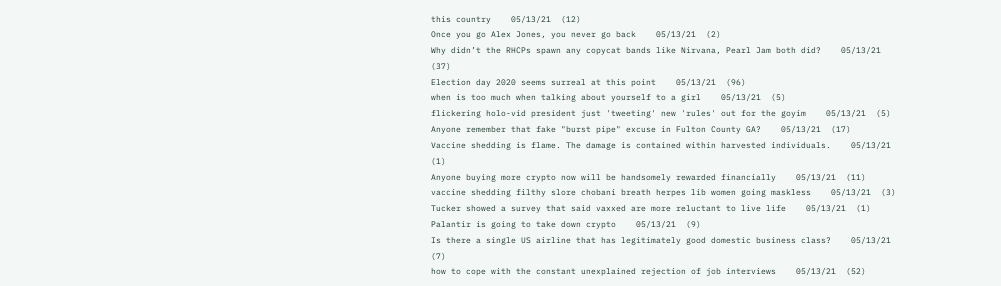this country    05/13/21  (12)
Once you go Alex Jones, you never go back    05/13/21  (2)
Why didn’t the RHCPs spawn any copycat bands like Nirvana, Pearl Jam both did?    05/13/21  (37)
Election day 2020 seems surreal at this point    05/13/21  (96)
when is too much when talking about yourself to a girl    05/13/21  (5)
flickering holo-vid president just 'tweeting' new 'rules' out for the goyim    05/13/21  (5)
Anyone remember that fake "burst pipe" excuse in Fulton County GA?    05/13/21  (17)
Vaccine shedding is flame. The damage is contained within harvested individuals.    05/13/21  (1)
Anyone buying more crypto now will be handsomely rewarded financially    05/13/21  (11)
vaccine shedding filthy slore chobani breath herpes lib women going maskless    05/13/21  (3)
Tucker showed a survey that said vaxxed are more reluctant to live life    05/13/21  (1)
Palantir is going to take down crypto    05/13/21  (9)
Is there a single US airline that has legitimately good domestic business class?    05/13/21  (7)
how to cope with the constant unexplained rejection of job interviews    05/13/21  (52)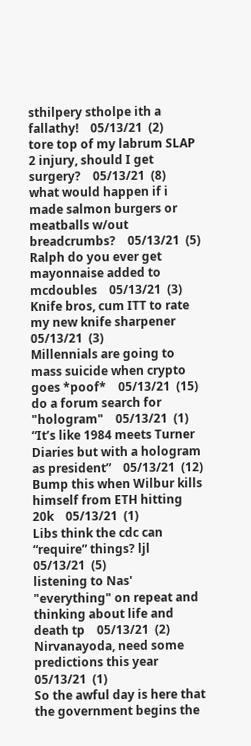sthilpery stholpe ith a fallathy!    05/13/21  (2)
tore top of my labrum SLAP 2 injury, should I get surgery?    05/13/21  (8)
what would happen if i made salmon burgers or meatballs w/out breadcrumbs?    05/13/21  (5)
Ralph do you ever get mayonnaise added to mcdoubles    05/13/21  (3)
Knife bros, cum ITT to rate my new knife sharpener    05/13/21  (3)
Millennials are going to mass suicide when crypto goes *poof*    05/13/21  (15)
do a forum search for "hologram"    05/13/21  (1)
“It’s like 1984 meets Turner Diaries but with a hologram as president”    05/13/21  (12)
Bump this when Wilbur kills himself from ETH hitting 20k    05/13/21  (1)
Libs think the cdc can “require” things? ljl    05/13/21  (5)
listening to Nas' "everything" on repeat and thinking about life and death tp    05/13/21  (2)
Nirvanayoda, need some predictions this year    05/13/21  (1)
So the awful day is here that the government begins the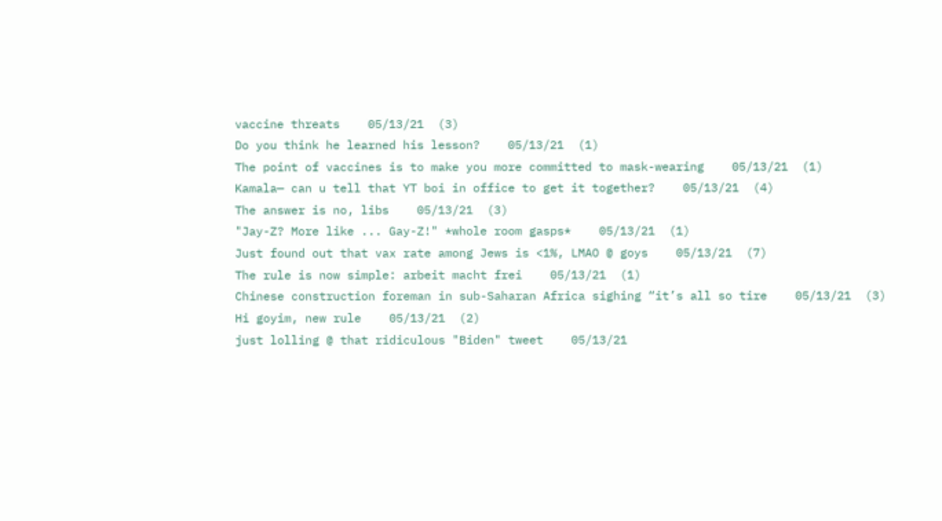vaccine threats    05/13/21  (3)
Do you think he learned his lesson?    05/13/21  (1)
The point of vaccines is to make you more committed to mask-wearing    05/13/21  (1)
Kamala— can u tell that YT boi in office to get it together?    05/13/21  (4)
The answer is no, libs    05/13/21  (3)
"Jay-Z? More like ... Gay-Z!" *whole room gasps*    05/13/21  (1)
Just found out that vax rate among Jews is <1%, LMAO @ goys    05/13/21  (7)
The rule is now simple: arbeit macht frei    05/13/21  (1)
Chinese construction foreman in sub-Saharan Africa sighing “it’s all so tire    05/13/21  (3)
Hi goyim, new rule    05/13/21  (2)
just lolling @ that ridiculous "Biden" tweet    05/13/21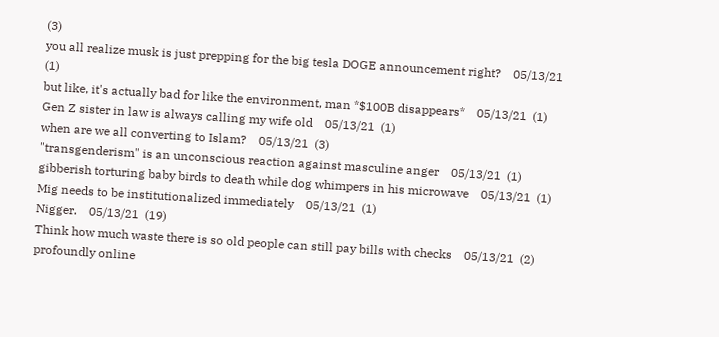(3)
you all realize musk is just prepping for the big tesla DOGE announcement right?    05/13/21  (1)
but like, it's actually bad for like the environment, man *$100B disappears*    05/13/21  (1)
Gen Z sister in law is always calling my wife old    05/13/21  (1)
when are we all converting to Islam?    05/13/21  (3)
"transgenderism" is an unconscious reaction against masculine anger    05/13/21  (1)
gibberish torturing baby birds to death while dog whimpers in his microwave    05/13/21  (1)
Mig needs to be institutionalized immediately    05/13/21  (1)
Nigger.    05/13/21  (19)
Think how much waste there is so old people can still pay bills with checks    05/13/21  (2)
profoundly online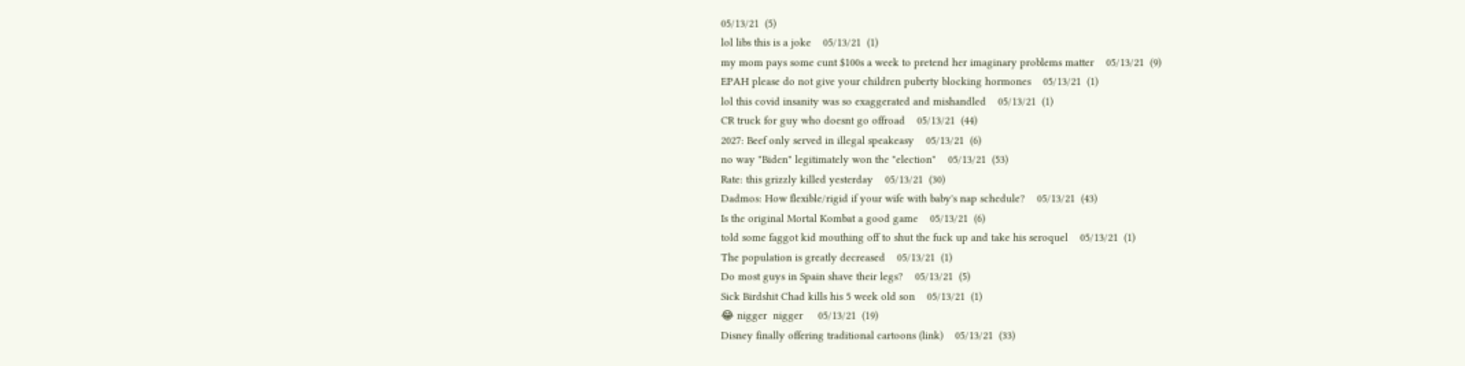05/13/21  (5)
lol libs this is a joke    05/13/21  (1)
my mom pays some cunt $100s a week to pretend her imaginary problems matter    05/13/21  (9)
EPAH please do not give your children puberty blocking hormones    05/13/21  (1)
lol this covid insanity was so exaggerated and mishandled    05/13/21  (1)
CR truck for guy who doesnt go offroad    05/13/21  (44)
2027: Beef only served in illegal speakeasy    05/13/21  (6)
no way "Biden" legitimately won the "election"    05/13/21  (53)
Rate: this grizzly killed yesterday    05/13/21  (30)
Dadmos: How flexible/rigid if your wife with baby's nap schedule?    05/13/21  (43)
Is the original Mortal Kombat a good game    05/13/21  (6)
told some faggot kid mouthing off to shut the fuck up and take his seroquel    05/13/21  (1)
The population is greatly decreased    05/13/21  (1)
Do most guys in Spain shave their legs?    05/13/21  (5)
Sick Birdshit Chad kills his 5 week old son    05/13/21  (1)
😂 nigger  nigger     05/13/21  (19)
Disney finally offering traditional cartoons (link)    05/13/21  (33)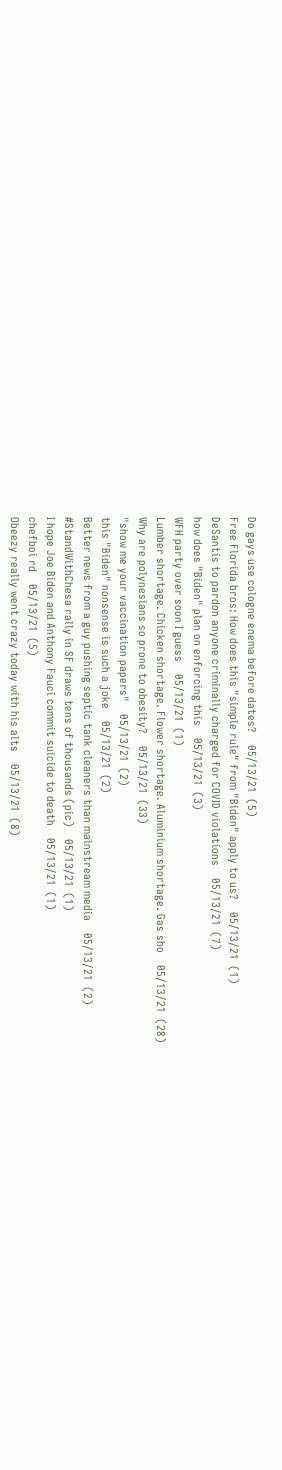Do gays use cologne enema before dates?    05/13/21  (5)
Free Florida bros: How does this "simple rule" from "Biden" apply to us?    05/13/21  (1)
DeSantis to pardon anyone criminally charged for COVID violations    05/13/21  (7)
how does "Biden" plan on enforcing this    05/13/21  (3)
WFH party over soon I guess    05/13/21  (1)
Lumber shortage. Chicken shortage. Flower shortage. Aluminium shortage. Gas sho    05/13/21  (28)
Why are polynesians so prone to obesity?    05/13/21  (33)
"show me your vaccination papers"    05/13/21  (2)
this "Biden" nonsense is such a joke    05/13/21  (2)
Better news from a guy pushing septic tank cleaners than mainstream media    05/13/21  (2)
#StandWithChesa rally in SF draws tens of thousands (pic)    05/13/21  (1)
I hope Joe Biden and Anthony Fauci commit suicide to death    05/13/21  (1)
chefboi rd    05/13/21  (5)
Obeezy really went crazy today with his alts    05/13/21  (8)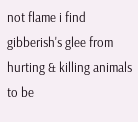not flame i find gibberish's glee from hurting & killing animals to be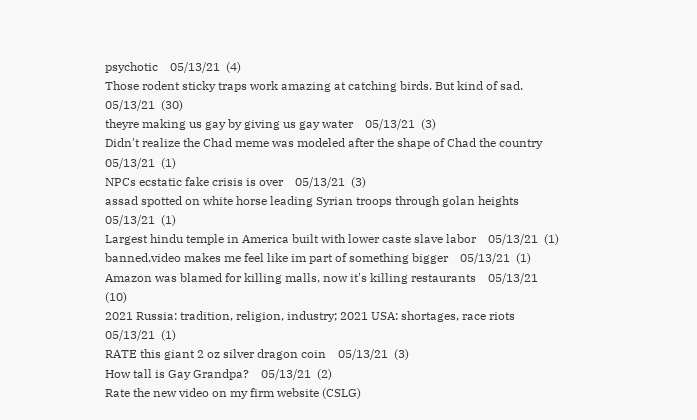psychotic    05/13/21  (4)
Those rodent sticky traps work amazing at catching birds. But kind of sad.    05/13/21  (30)
theyre making us gay by giving us gay water    05/13/21  (3)
Didn't realize the Chad meme was modeled after the shape of Chad the country    05/13/21  (1)
NPCs ecstatic fake crisis is over    05/13/21  (3)
assad spotted on white horse leading Syrian troops through golan heights    05/13/21  (1)
Largest hindu temple in America built with lower caste slave labor    05/13/21  (1)
banned.video makes me feel like im part of something bigger    05/13/21  (1)
Amazon was blamed for killing malls, now it's killing restaurants    05/13/21  (10)
2021 Russia: tradition, religion, industry; 2021 USA: shortages, race riots    05/13/21  (1)
RATE this giant 2 oz silver dragon coin    05/13/21  (3)
How tall is Gay Grandpa?    05/13/21  (2)
Rate the new video on my firm website (CSLG)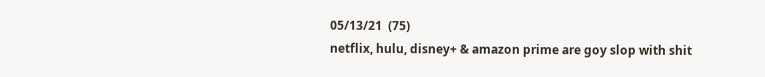05/13/21  (75)
netflix, hulu, disney+ & amazon prime are goy slop with shit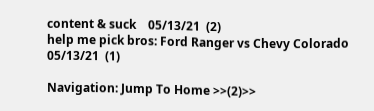content & suck    05/13/21  (2)
help me pick bros: Ford Ranger vs Chevy Colorado    05/13/21  (1)

Navigation: Jump To Home >>(2)>>